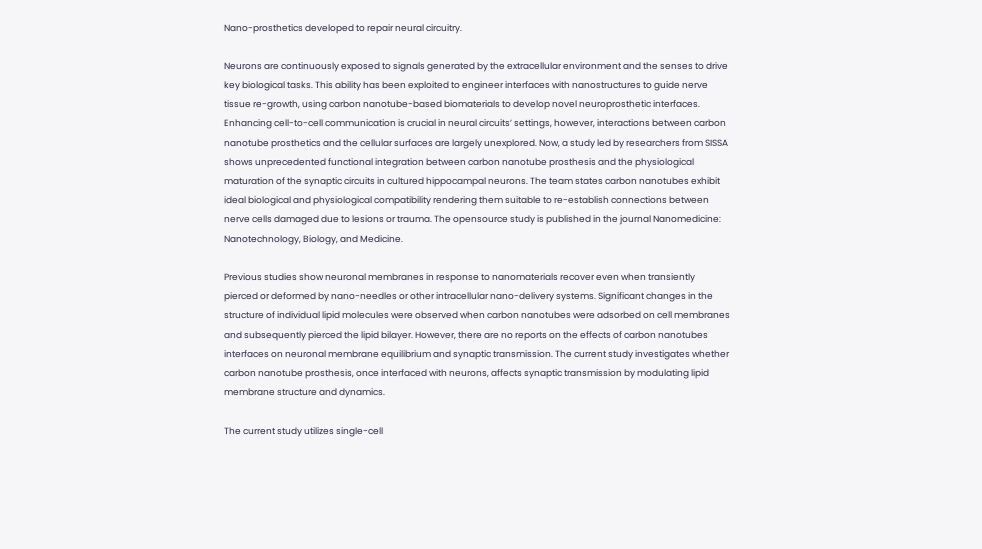Nano-prosthetics developed to repair neural circuitry.

Neurons are continuously exposed to signals generated by the extracellular environment and the senses to drive key biological tasks. This ability has been exploited to engineer interfaces with nanostructures to guide nerve tissue re-growth, using carbon nanotube-based biomaterials to develop novel neuroprosthetic interfaces. Enhancing cell-to-cell communication is crucial in neural circuits’ settings, however, interactions between carbon nanotube prosthetics and the cellular surfaces are largely unexplored. Now, a study led by researchers from SISSA shows unprecedented functional integration between carbon nanotube prosthesis and the physiological maturation of the synaptic circuits in cultured hippocampal neurons. The team states carbon nanotubes exhibit ideal biological and physiological compatibility rendering them suitable to re-establish connections between nerve cells damaged due to lesions or trauma. The opensource study is published in the journal Nanomedicine: Nanotechnology, Biology, and Medicine.

Previous studies show neuronal membranes in response to nanomaterials recover even when transiently pierced or deformed by nano-needles or other intracellular nano-delivery systems. Significant changes in the structure of individual lipid molecules were observed when carbon nanotubes were adsorbed on cell membranes and subsequently pierced the lipid bilayer. However, there are no reports on the effects of carbon nanotubes interfaces on neuronal membrane equilibrium and synaptic transmission. The current study investigates whether carbon nanotube prosthesis, once interfaced with neurons, affects synaptic transmission by modulating lipid membrane structure and dynamics.

The current study utilizes single-cell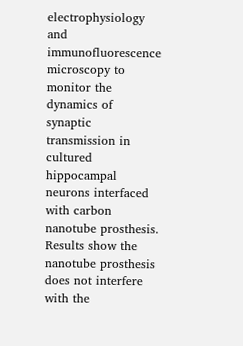electrophysiology and immunofluorescence microscopy to monitor the dynamics of synaptic transmission in cultured hippocampal neurons interfaced with carbon nanotube prosthesis. Results show the nanotube prosthesis does not interfere with the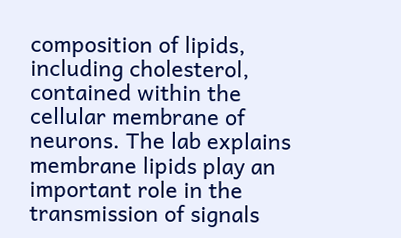composition of lipids, including cholesterol, contained within the cellular membrane of neurons. The lab explains membrane lipids play an important role in the transmission of signals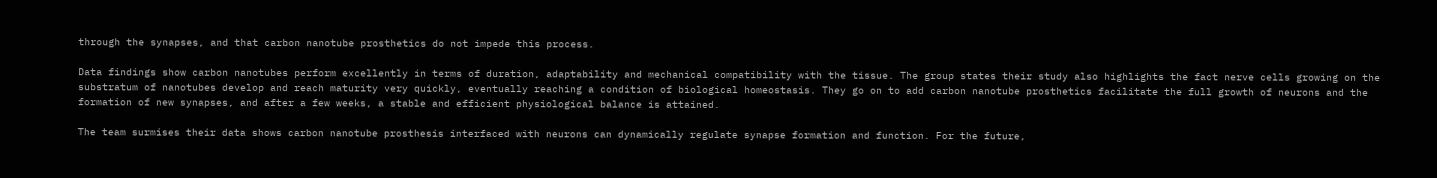through the synapses, and that carbon nanotube prosthetics do not impede this process.

Data findings show carbon nanotubes perform excellently in terms of duration, adaptability and mechanical compatibility with the tissue. The group states their study also highlights the fact nerve cells growing on the substratum of nanotubes develop and reach maturity very quickly, eventually reaching a condition of biological homeostasis. They go on to add carbon nanotube prosthetics facilitate the full growth of neurons and the formation of new synapses, and after a few weeks, a stable and efficient physiological balance is attained.

The team surmises their data shows carbon nanotube prosthesis interfaced with neurons can dynamically regulate synapse formation and function. For the future,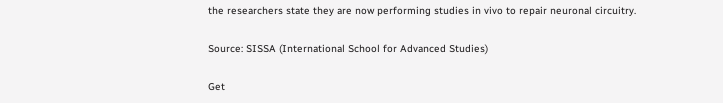the researchers state they are now performing studies in vivo to repair neuronal circuitry.

Source: SISSA (International School for Advanced Studies)

Get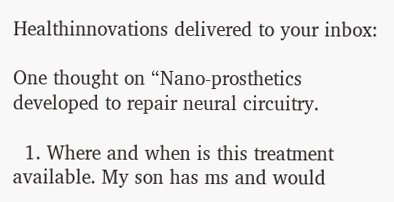Healthinnovations delivered to your inbox:

One thought on “Nano-prosthetics developed to repair neural circuitry.

  1. Where and when is this treatment available. My son has ms and would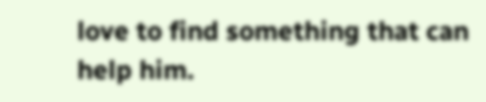love to find something that can help him.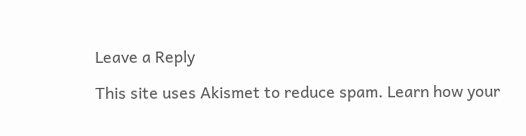Leave a Reply

This site uses Akismet to reduce spam. Learn how your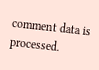comment data is processed.